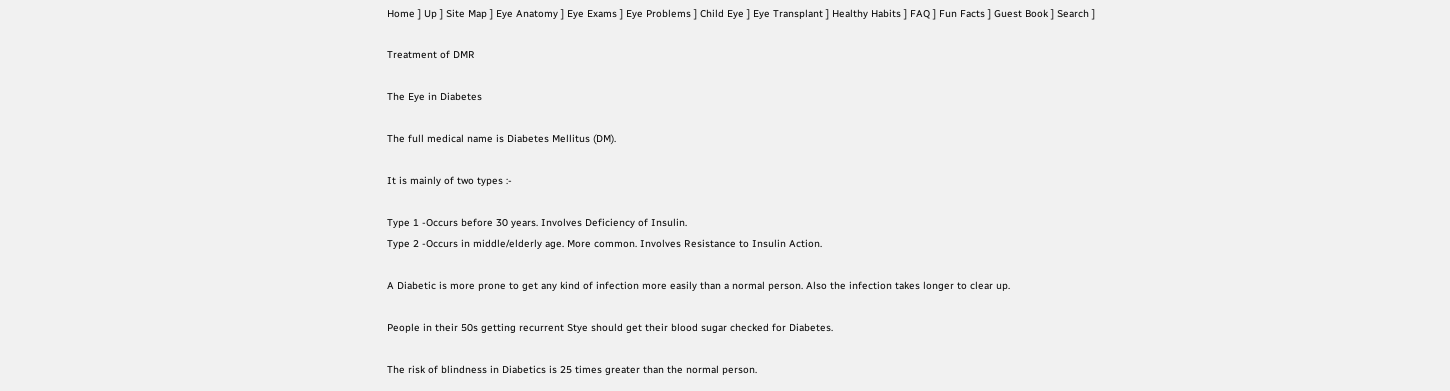Home ] Up ] Site Map ] Eye Anatomy ] Eye Exams ] Eye Problems ] Child Eye ] Eye Transplant ] Healthy Habits ] FAQ ] Fun Facts ] Guest Book ] Search ]

Treatment of DMR

The Eye in Diabetes

The full medical name is Diabetes Mellitus (DM).

It is mainly of two types :-

Type 1 -Occurs before 30 years. Involves Deficiency of Insulin.
Type 2 -Occurs in middle/elderly age. More common. Involves Resistance to Insulin Action.

A Diabetic is more prone to get any kind of infection more easily than a normal person. Also the infection takes longer to clear up.

People in their 50s getting recurrent Stye should get their blood sugar checked for Diabetes.

The risk of blindness in Diabetics is 25 times greater than the normal person.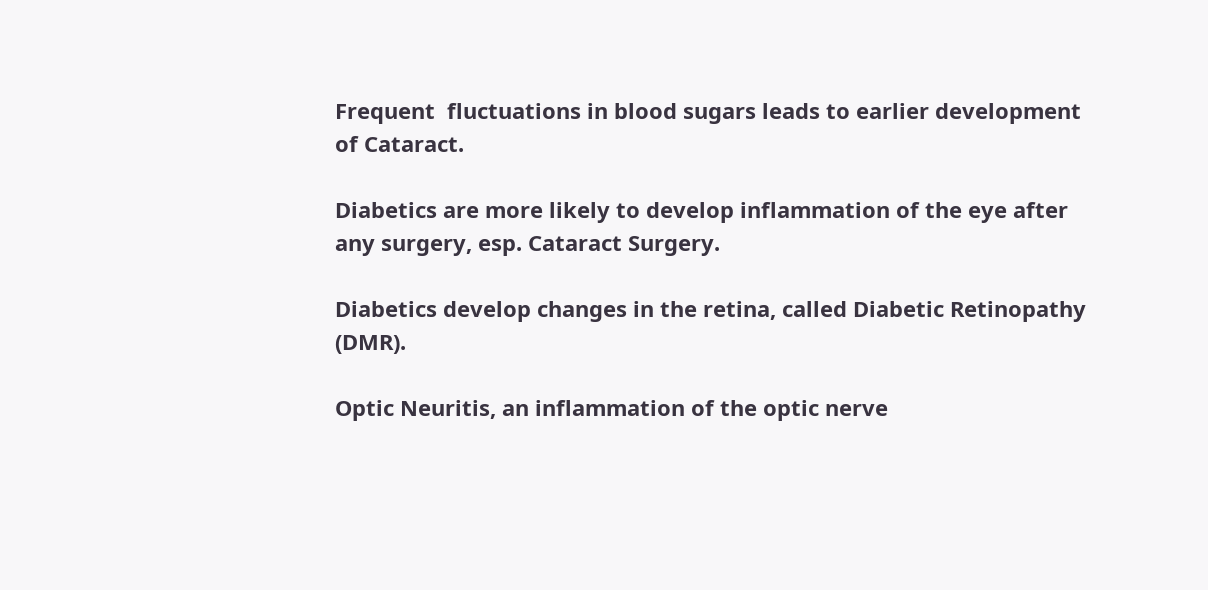Frequent  fluctuations in blood sugars leads to earlier development of Cataract.

Diabetics are more likely to develop inflammation of the eye after any surgery, esp. Cataract Surgery.

Diabetics develop changes in the retina, called Diabetic Retinopathy (DMR).

Optic Neuritis, an inflammation of the optic nerve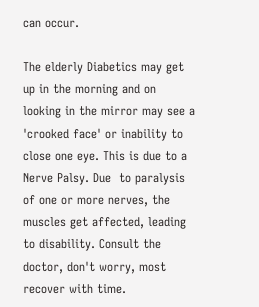can occur.

The elderly Diabetics may get up in the morning and on looking in the mirror may see a 'crooked face' or inability to close one eye. This is due to a Nerve Palsy. Due  to paralysis of one or more nerves, the muscles get affected, leading to disability. Consult the doctor, don't worry, most recover with time.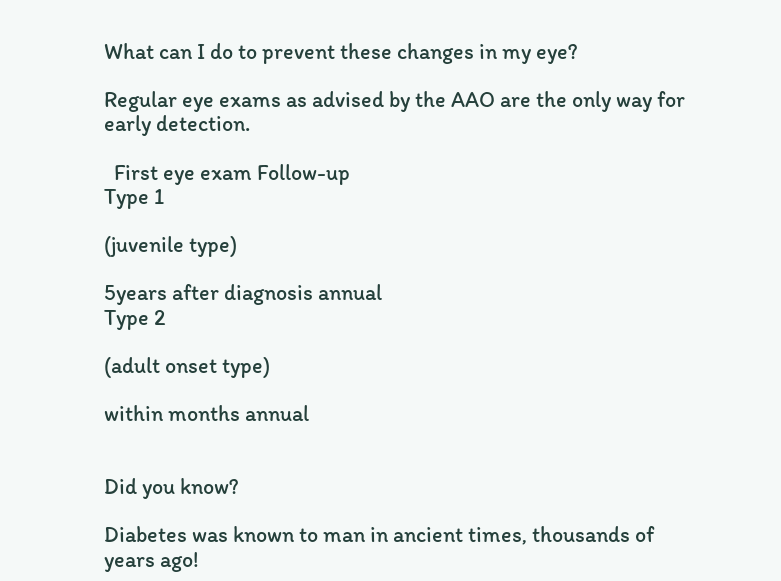What can I do to prevent these changes in my eye?

Regular eye exams as advised by the AAO are the only way for early detection.

  First eye exam Follow-up
Type 1

(juvenile type)

5years after diagnosis annual
Type 2

(adult onset type)

within months annual


Did you know?

Diabetes was known to man in ancient times, thousands of years ago!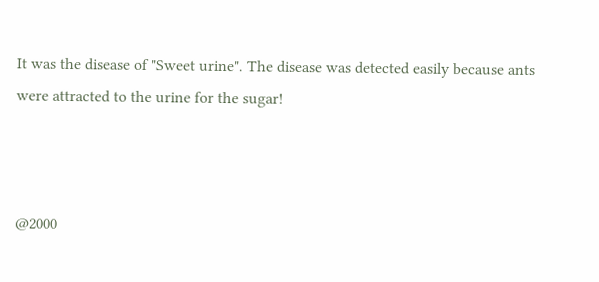It was the disease of "Sweet urine". The disease was detected easily because ants were attracted to the urine for the sugar!



@2000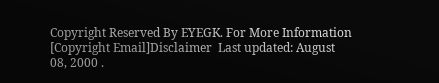Copyright Reserved By EYEGK. For More Information [Copyright Email]Disclaimer  Last updated: August 08, 2000 .